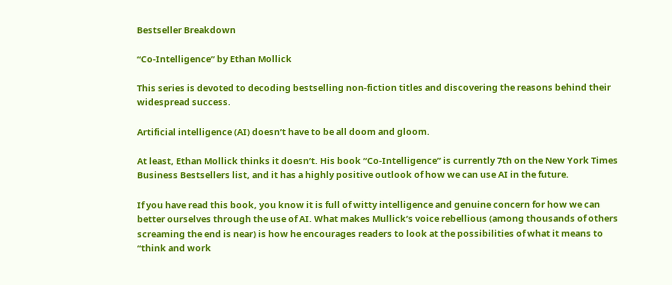Bestseller Breakdown

“Co-Intelligence” by Ethan Mollick

This series is devoted to decoding bestselling non-fiction titles and discovering the reasons behind their widespread success.

Artificial intelligence (AI) doesn’t have to be all doom and gloom.

At least, Ethan Mollick thinks it doesn’t. His book “Co-Intelligence” is currently 7th on the New York Times Business Bestsellers list, and it has a highly positive outlook of how we can use AI in the future.

If you have read this book, you know it is full of witty intelligence and genuine concern for how we can better ourselves through the use of AI. What makes Mullick’s voice rebellious (among thousands of others screaming the end is near) is how he encourages readers to look at the possibilities of what it means to “think and work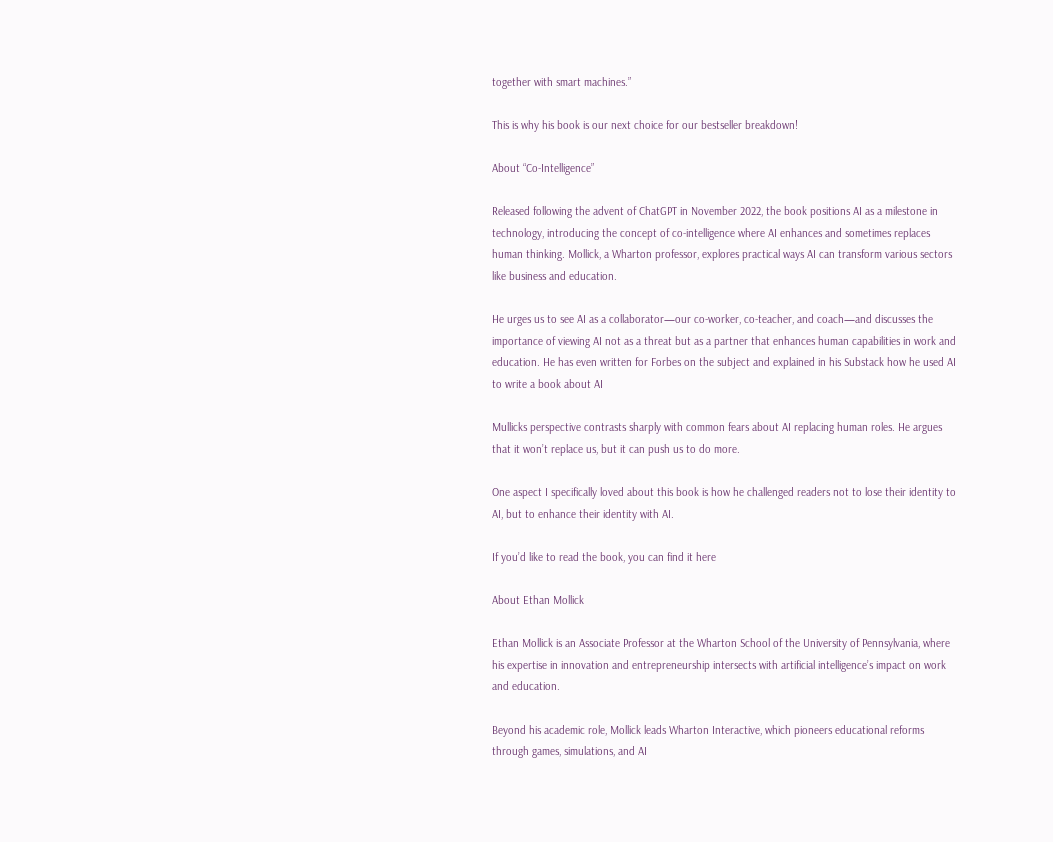together with smart machines.”

This is why his book is our next choice for our bestseller breakdown!

About “Co-Intelligence”

Released following the advent of ChatGPT in November 2022, the book positions AI as a milestone in technology, introducing the concept of co-intelligence where AI enhances and sometimes replaces human thinking. Mollick, a Wharton professor, explores practical ways AI can transform various sectors like business and education.

He urges us to see AI as a collaborator—our co-worker, co-teacher, and coach—and discusses the importance of viewing AI not as a threat but as a partner that enhances human capabilities in work and education. He has even written for Forbes on the subject and explained in his Substack how he used AI to write a book about AI

Mullicks perspective contrasts sharply with common fears about AI replacing human roles. He argues that it won’t replace us, but it can push us to do more.

One aspect I specifically loved about this book is how he challenged readers not to lose their identity to AI, but to enhance their identity with AI.

If you’d like to read the book, you can find it here

About Ethan Mollick

Ethan Mollick is an Associate Professor at the Wharton School of the University of Pennsylvania, where his expertise in innovation and entrepreneurship intersects with artificial intelligence’s impact on work and education.

Beyond his academic role, Mollick leads Wharton Interactive, which pioneers educational reforms through games, simulations, and AI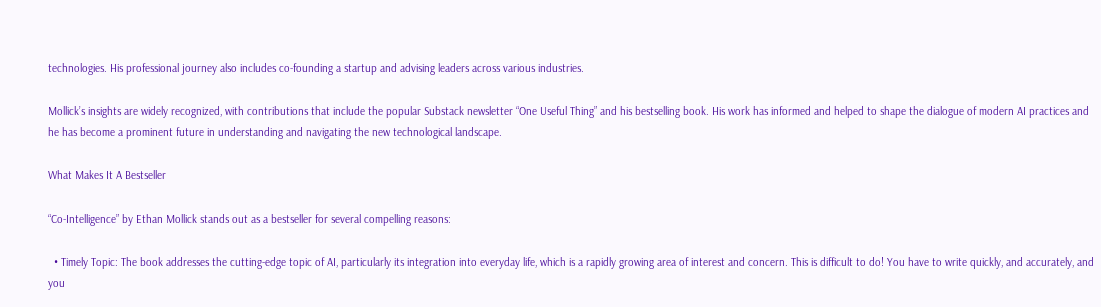technologies. His professional journey also includes co-founding a startup and advising leaders across various industries.

Mollick’s insights are widely recognized, with contributions that include the popular Substack newsletter “One Useful Thing” and his bestselling book. His work has informed and helped to shape the dialogue of modern AI practices and he has become a prominent future in understanding and navigating the new technological landscape.

What Makes It A Bestseller

“Co-Intelligence” by Ethan Mollick stands out as a bestseller for several compelling reasons:

  • Timely Topic: The book addresses the cutting-edge topic of AI, particularly its integration into everyday life, which is a rapidly growing area of interest and concern. This is difficult to do! You have to write quickly, and accurately, and you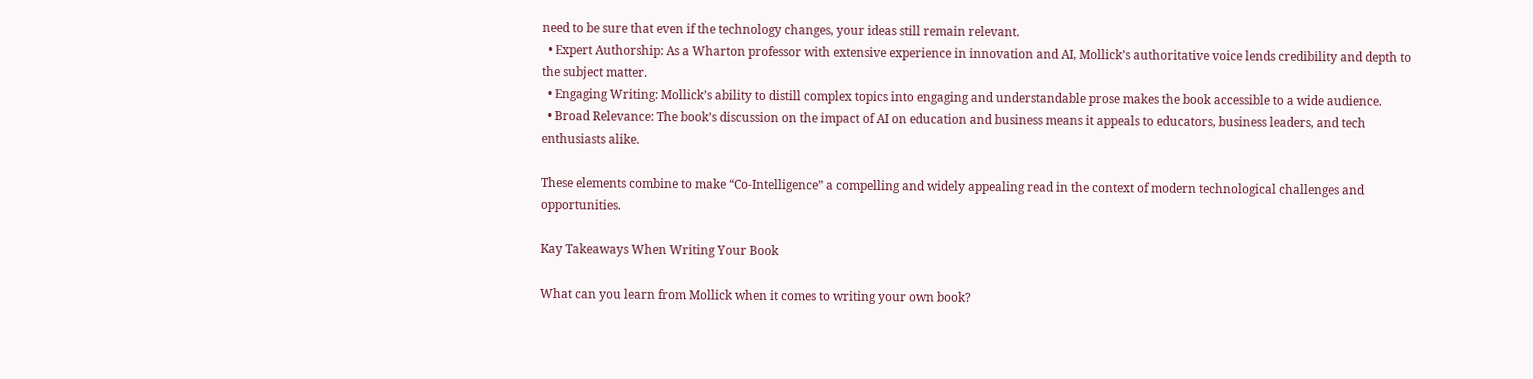need to be sure that even if the technology changes, your ideas still remain relevant.
  • Expert Authorship: As a Wharton professor with extensive experience in innovation and AI, Mollick’s authoritative voice lends credibility and depth to the subject matter.
  • Engaging Writing: Mollick’s ability to distill complex topics into engaging and understandable prose makes the book accessible to a wide audience.
  • Broad Relevance: The book’s discussion on the impact of AI on education and business means it appeals to educators, business leaders, and tech enthusiasts alike.

These elements combine to make “Co-Intelligence” a compelling and widely appealing read in the context of modern technological challenges and opportunities.

Kay Takeaways When Writing Your Book

What can you learn from Mollick when it comes to writing your own book?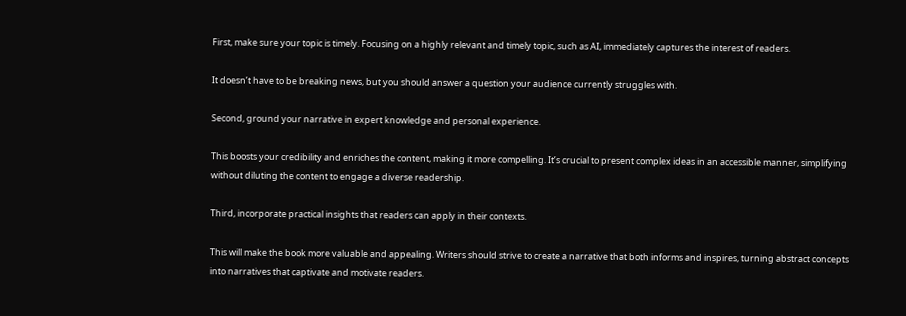First, make sure your topic is timely. Focusing on a highly relevant and timely topic, such as AI, immediately captures the interest of readers.

It doesn’t have to be breaking news, but you should answer a question your audience currently struggles with.

Second, ground your narrative in expert knowledge and personal experience.

This boosts your credibility and enriches the content, making it more compelling. It’s crucial to present complex ideas in an accessible manner, simplifying without diluting the content to engage a diverse readership.

Third, incorporate practical insights that readers can apply in their contexts.

This will make the book more valuable and appealing. Writers should strive to create a narrative that both informs and inspires, turning abstract concepts into narratives that captivate and motivate readers.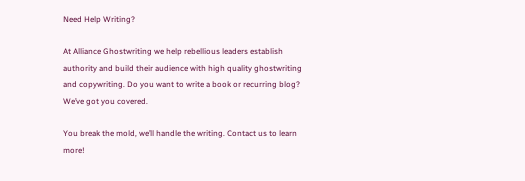Need Help Writing?

At Alliance Ghostwriting we help rebellious leaders establish authority and build their audience with high quality ghostwriting and copywriting. Do you want to write a book or recurring blog? We’ve got you covered.

You break the mold, we’ll handle the writing. Contact us to learn more!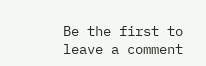Be the first to leave a comment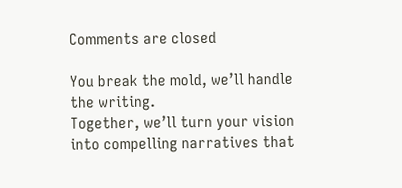Comments are closed

You break the mold, we’ll handle the writing.
Together, we’ll turn your vision into compelling narratives that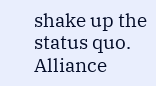shake up the status quo.
Alliance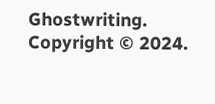Ghostwriting. Copyright © 2024.